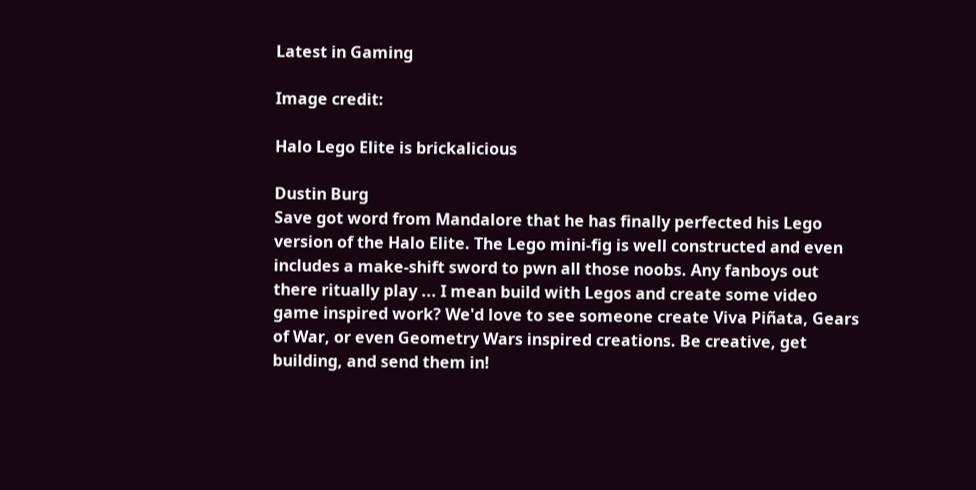Latest in Gaming

Image credit:

Halo Lego Elite is brickalicious

Dustin Burg
Save got word from Mandalore that he has finally perfected his Lego version of the Halo Elite. The Lego mini-fig is well constructed and even includes a make-shift sword to pwn all those noobs. Any fanboys out there ritually play ... I mean build with Legos and create some video game inspired work? We'd love to see someone create Viva Piñata, Gears of War, or even Geometry Wars inspired creations. Be creative, get building, and send them in!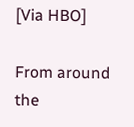[Via HBO]

From around the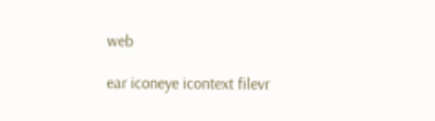web

ear iconeye icontext filevr